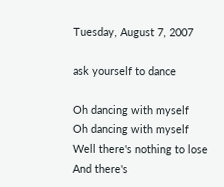Tuesday, August 7, 2007

ask yourself to dance

Oh dancing with myself
Oh dancing with myself
Well there's nothing to lose
And there's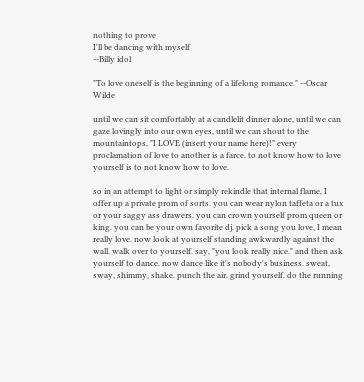nothing to prove
I'll be dancing with myself
--Billy idol

"To love oneself is the beginning of a lifelong romance." --Oscar Wilde

until we can sit comfortably at a candlelit dinner alone, until we can gaze lovingly into our own eyes, until we can shout to the mountaintops, "I LOVE (insert your name here)!" every proclamation of love to another is a farce. to not know how to love yourself is to not know how to love.

so in an attempt to light or simply rekindle that internal flame, I offer up a private prom of sorts. you can wear nylon taffeta or a tux or your saggy ass drawers. you can crown yourself prom queen or king. you can be your own favorite dj. pick a song you love, I mean really love. now look at yourself standing awkwardly against the wall. walk over to yourself. say, "you look really nice." and then ask yourself to dance. now dance like it's nobody's business. sweat, sway, shimmy, shake. punch the air. grind yourself. do the running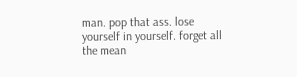man. pop that ass. lose yourself in yourself. forget all the mean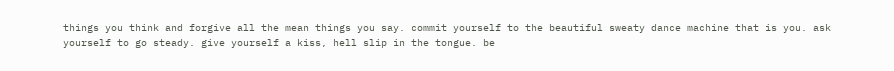things you think and forgive all the mean things you say. commit yourself to the beautiful sweaty dance machine that is you. ask yourself to go steady. give yourself a kiss, hell slip in the tongue. be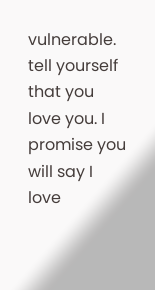vulnerable. tell yourself that you love you. I promise you will say I love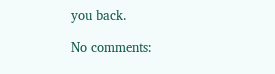you back.

No comments: